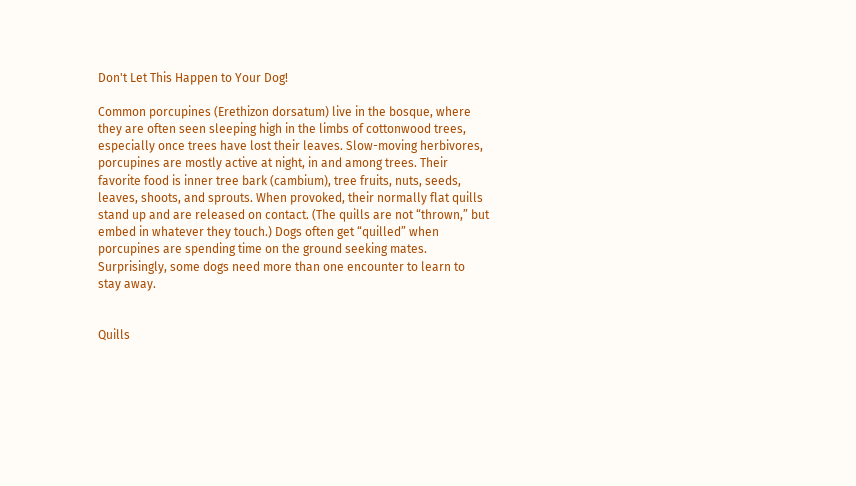Don't Let This Happen to Your Dog!

Common porcupines (Erethizon dorsatum) live in the bosque, where they are often seen sleeping high in the limbs of cottonwood trees, especially once trees have lost their leaves. Slow-moving herbivores, porcupines are mostly active at night, in and among trees. Their favorite food is inner tree bark (cambium), tree fruits, nuts, seeds, leaves, shoots, and sprouts. When provoked, their normally flat quills stand up and are released on contact. (The quills are not “thrown,” but embed in whatever they touch.) Dogs often get “quilled” when porcupines are spending time on the ground seeking mates. Surprisingly, some dogs need more than one encounter to learn to stay away.


Quills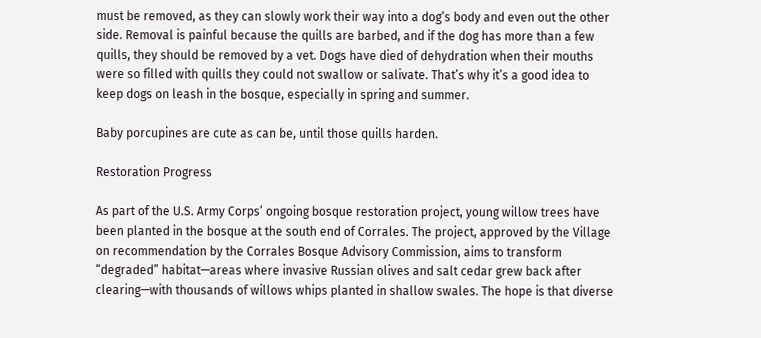must be removed, as they can slowly work their way into a dog’s body and even out the other side. Removal is painful because the quills are barbed, and if the dog has more than a few quills, they should be removed by a vet. Dogs have died of dehydration when their mouths were so filled with quills they could not swallow or salivate. That’s why it’s a good idea to keep dogs on leash in the bosque, especially in spring and summer.

Baby porcupines are cute as can be, until those quills harden.

Restoration Progress

As part of the U.S. Army Corps’ ongoing bosque restoration project, young willow trees have been planted in the bosque at the south end of Corrales. The project, approved by the Village on recommendation by the Corrales Bosque Advisory Commission, aims to transform “degraded” habitat—areas where invasive Russian olives and salt cedar grew back after clearing—with thousands of willows whips planted in shallow swales. The hope is that diverse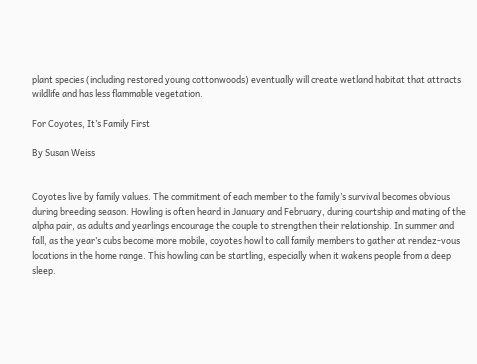plant species (including restored young cottonwoods) eventually will create wetland habitat that attracts wildlife and has less flammable vegetation.

For Coyotes, It’s Family First

By Susan Weiss


Coyotes live by family values. The commitment of each member to the family’s survival becomes obvious during breeding season. Howling is often heard in January and February, during courtship and mating of the alpha pair, as adults and yearlings encourage the couple to strengthen their relationship. In summer and fall, as the year’s cubs become more mobile, coyotes howl to call family members to gather at rendez-vous locations in the home range. This howling can be startling, especially when it wakens people from a deep sleep.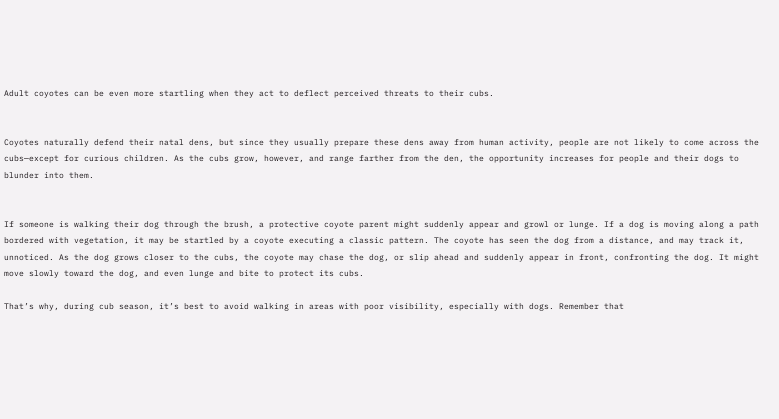Adult coyotes can be even more startling when they act to deflect perceived threats to their cubs.


Coyotes naturally defend their natal dens, but since they usually prepare these dens away from human activity, people are not likely to come across the cubs—except for curious children. As the cubs grow, however, and range farther from the den, the opportunity increases for people and their dogs to blunder into them.


If someone is walking their dog through the brush, a protective coyote parent might suddenly appear and growl or lunge. If a dog is moving along a path bordered with vegetation, it may be startled by a coyote executing a classic pattern. The coyote has seen the dog from a distance, and may track it, unnoticed. As the dog grows closer to the cubs, the coyote may chase the dog, or slip ahead and suddenly appear in front, confronting the dog. It might move slowly toward the dog, and even lunge and bite to protect its cubs.

That’s why, during cub season, it’s best to avoid walking in areas with poor visibility, especially with dogs. Remember that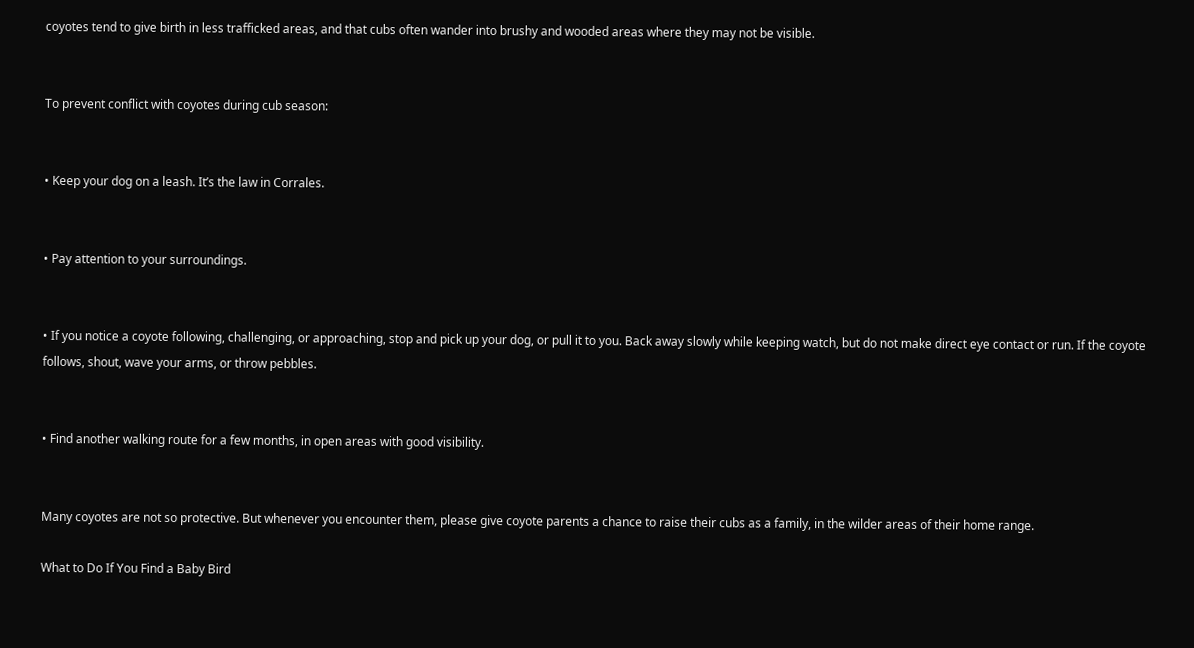coyotes tend to give birth in less trafficked areas, and that cubs often wander into brushy and wooded areas where they may not be visible.


To prevent conflict with coyotes during cub season:


• Keep your dog on a leash. It’s the law in Corrales.


• Pay attention to your surroundings.


• If you notice a coyote following, challenging, or approaching, stop and pick up your dog, or pull it to you. Back away slowly while keeping watch, but do not make direct eye contact or run. If the coyote follows, shout, wave your arms, or throw pebbles.


• Find another walking route for a few months, in open areas with good visibility.


Many coyotes are not so protective. But whenever you encounter them, please give coyote parents a chance to raise their cubs as a family, in the wilder areas of their home range.

What to Do If You Find a Baby Bird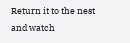Return it to the nest and watch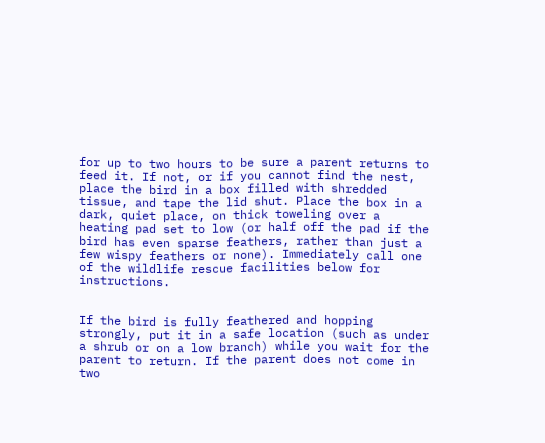for up to two hours to be sure a parent returns to feed it. If not, or if you cannot find the nest, place the bird in a box filled with shredded tissue, and tape the lid shut. Place the box in a dark, quiet place, on thick toweling over a heating pad set to low (or half off the pad if the bird has even sparse feathers, rather than just a few wispy feathers or none). Immediately call one of the wildlife rescue facilities below for instructions.


If the bird is fully feathered and hopping strongly, put it in a safe location (such as under a shrub or on a low branch) while you wait for the parent to return. If the parent does not come in two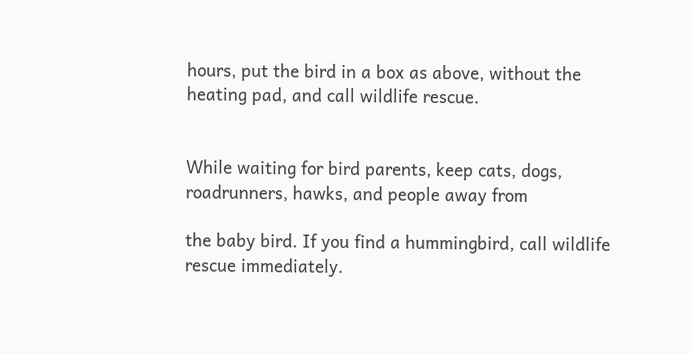hours, put the bird in a box as above, without the heating pad, and call wildlife rescue.


While waiting for bird parents, keep cats, dogs, roadrunners, hawks, and people away from

the baby bird. If you find a hummingbird, call wildlife rescue immediately.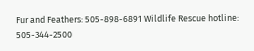Fur and Feathers: 505-898-6891 Wildlife Rescue hotline: 505-344-2500